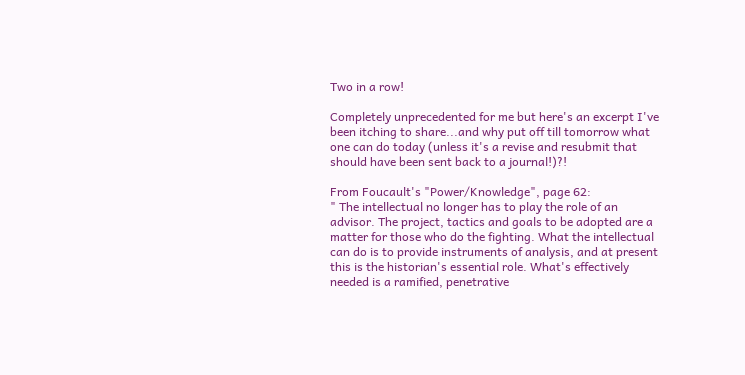Two in a row!

Completely unprecedented for me but here's an excerpt I've been itching to share...and why put off till tomorrow what one can do today (unless it's a revise and resubmit that should have been sent back to a journal!)?!

From Foucault's "Power/Knowledge", page 62:
" The intellectual no longer has to play the role of an advisor. The project, tactics and goals to be adopted are a matter for those who do the fighting. What the intellectual can do is to provide instruments of analysis, and at present this is the historian's essential role. What's effectively needed is a ramified, penetrative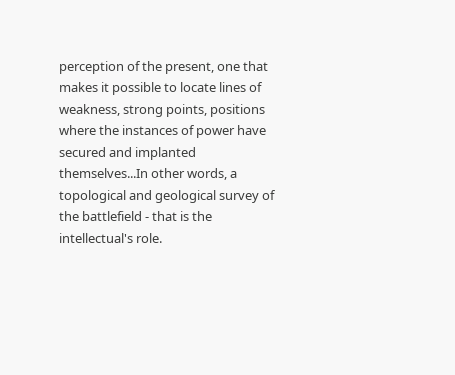perception of the present, one that makes it possible to locate lines of weakness, strong points, positions where the instances of power have secured and implanted themselves...In other words, a topological and geological survey of the battlefield - that is the intellectual's role.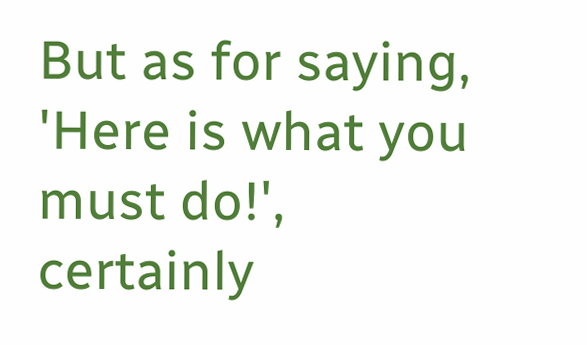But as for saying, 'Here is what you must do!', certainly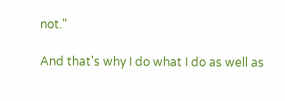not."

And that's why I do what I do as well as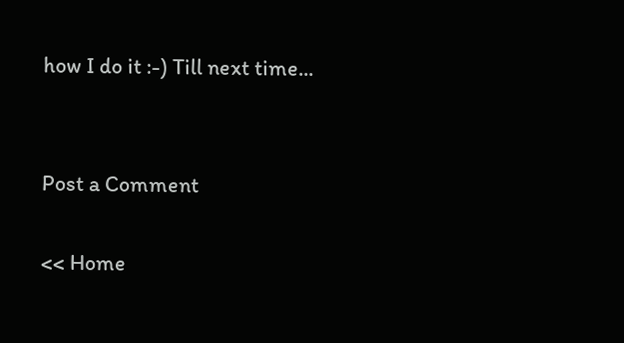how I do it :-) Till next time...


Post a Comment

<< Home